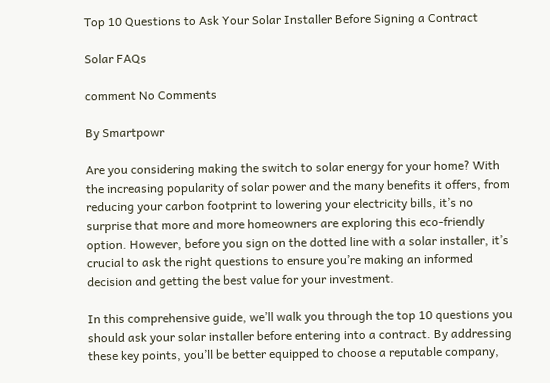Top 10 Questions to Ask Your Solar Installer Before Signing a Contract

Solar FAQs

comment No Comments

By Smartpowr

Are you considering making the switch to solar energy for your home? With the increasing popularity of solar power and the many benefits it offers, from reducing your carbon footprint to lowering your electricity bills, it’s no surprise that more and more homeowners are exploring this eco-friendly option. However, before you sign on the dotted line with a solar installer, it’s crucial to ask the right questions to ensure you’re making an informed decision and getting the best value for your investment.

In this comprehensive guide, we’ll walk you through the top 10 questions you should ask your solar installer before entering into a contract. By addressing these key points, you’ll be better equipped to choose a reputable company,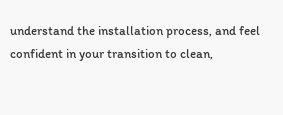understand the installation process, and feel confident in your transition to clean,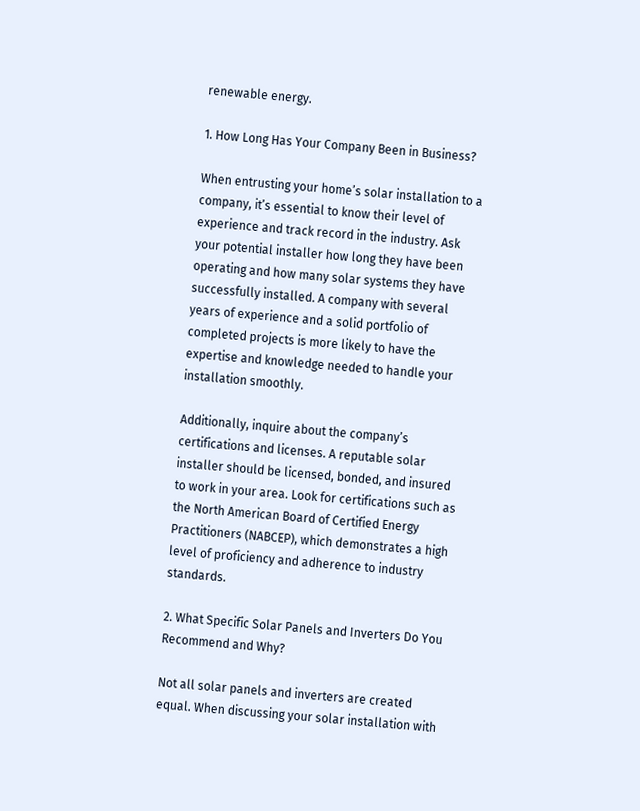renewable energy.

1. How Long Has Your Company Been in Business?

When entrusting your home’s solar installation to a company, it’s essential to know their level of experience and track record in the industry. Ask your potential installer how long they have been operating and how many solar systems they have successfully installed. A company with several years of experience and a solid portfolio of completed projects is more likely to have the expertise and knowledge needed to handle your installation smoothly.

Additionally, inquire about the company’s certifications and licenses. A reputable solar installer should be licensed, bonded, and insured to work in your area. Look for certifications such as the North American Board of Certified Energy Practitioners (NABCEP), which demonstrates a high level of proficiency and adherence to industry standards.

2. What Specific Solar Panels and Inverters Do You Recommend and Why?

Not all solar panels and inverters are created equal. When discussing your solar installation with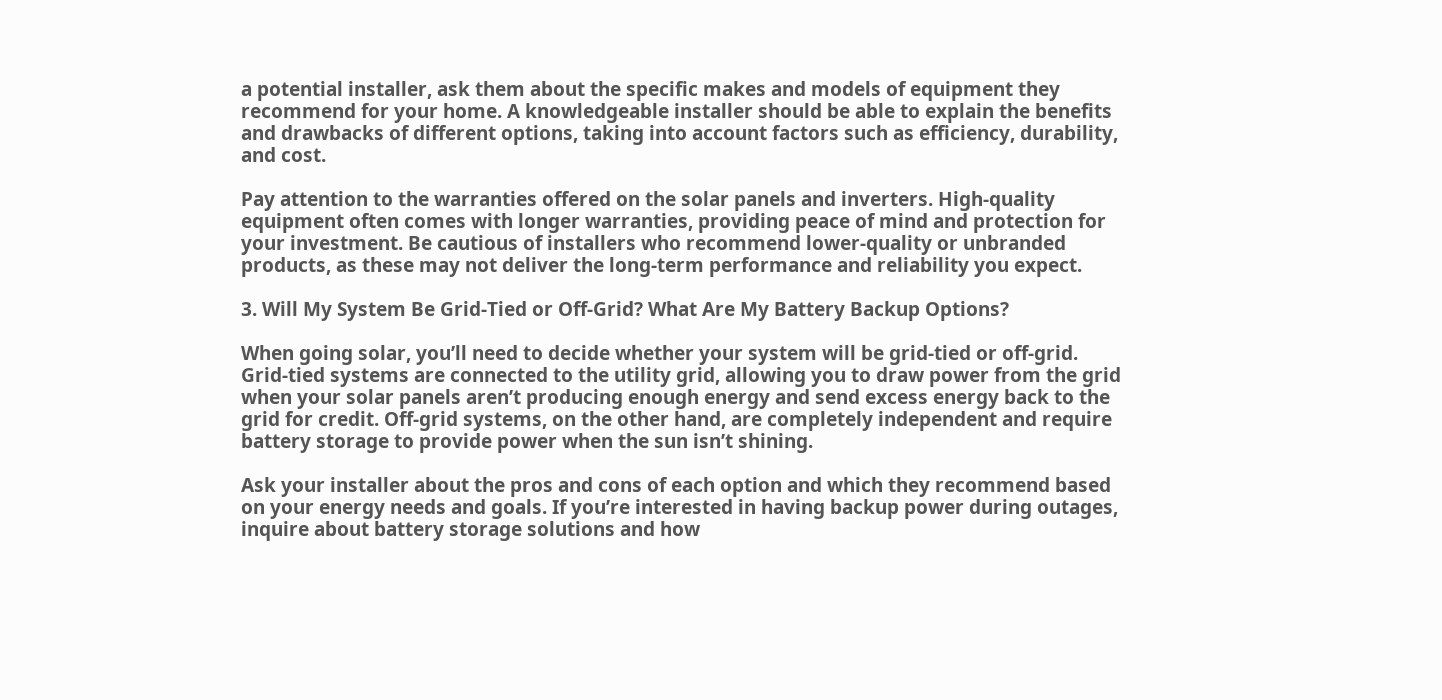a potential installer, ask them about the specific makes and models of equipment they recommend for your home. A knowledgeable installer should be able to explain the benefits and drawbacks of different options, taking into account factors such as efficiency, durability, and cost.

Pay attention to the warranties offered on the solar panels and inverters. High-quality equipment often comes with longer warranties, providing peace of mind and protection for your investment. Be cautious of installers who recommend lower-quality or unbranded products, as these may not deliver the long-term performance and reliability you expect.

3. Will My System Be Grid-Tied or Off-Grid? What Are My Battery Backup Options?

When going solar, you’ll need to decide whether your system will be grid-tied or off-grid. Grid-tied systems are connected to the utility grid, allowing you to draw power from the grid when your solar panels aren’t producing enough energy and send excess energy back to the grid for credit. Off-grid systems, on the other hand, are completely independent and require battery storage to provide power when the sun isn’t shining.

Ask your installer about the pros and cons of each option and which they recommend based on your energy needs and goals. If you’re interested in having backup power during outages, inquire about battery storage solutions and how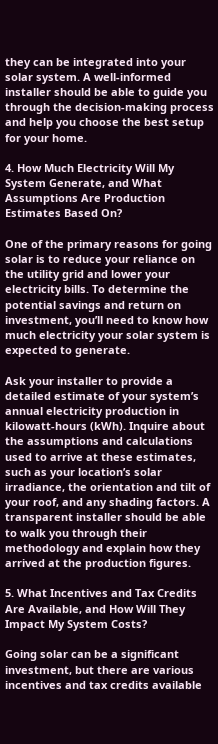they can be integrated into your solar system. A well-informed installer should be able to guide you through the decision-making process and help you choose the best setup for your home.

4. How Much Electricity Will My System Generate, and What Assumptions Are Production Estimates Based On?

One of the primary reasons for going solar is to reduce your reliance on the utility grid and lower your electricity bills. To determine the potential savings and return on investment, you’ll need to know how much electricity your solar system is expected to generate.

Ask your installer to provide a detailed estimate of your system’s annual electricity production in kilowatt-hours (kWh). Inquire about the assumptions and calculations used to arrive at these estimates, such as your location’s solar irradiance, the orientation and tilt of your roof, and any shading factors. A transparent installer should be able to walk you through their methodology and explain how they arrived at the production figures.

5. What Incentives and Tax Credits Are Available, and How Will They Impact My System Costs?

Going solar can be a significant investment, but there are various incentives and tax credits available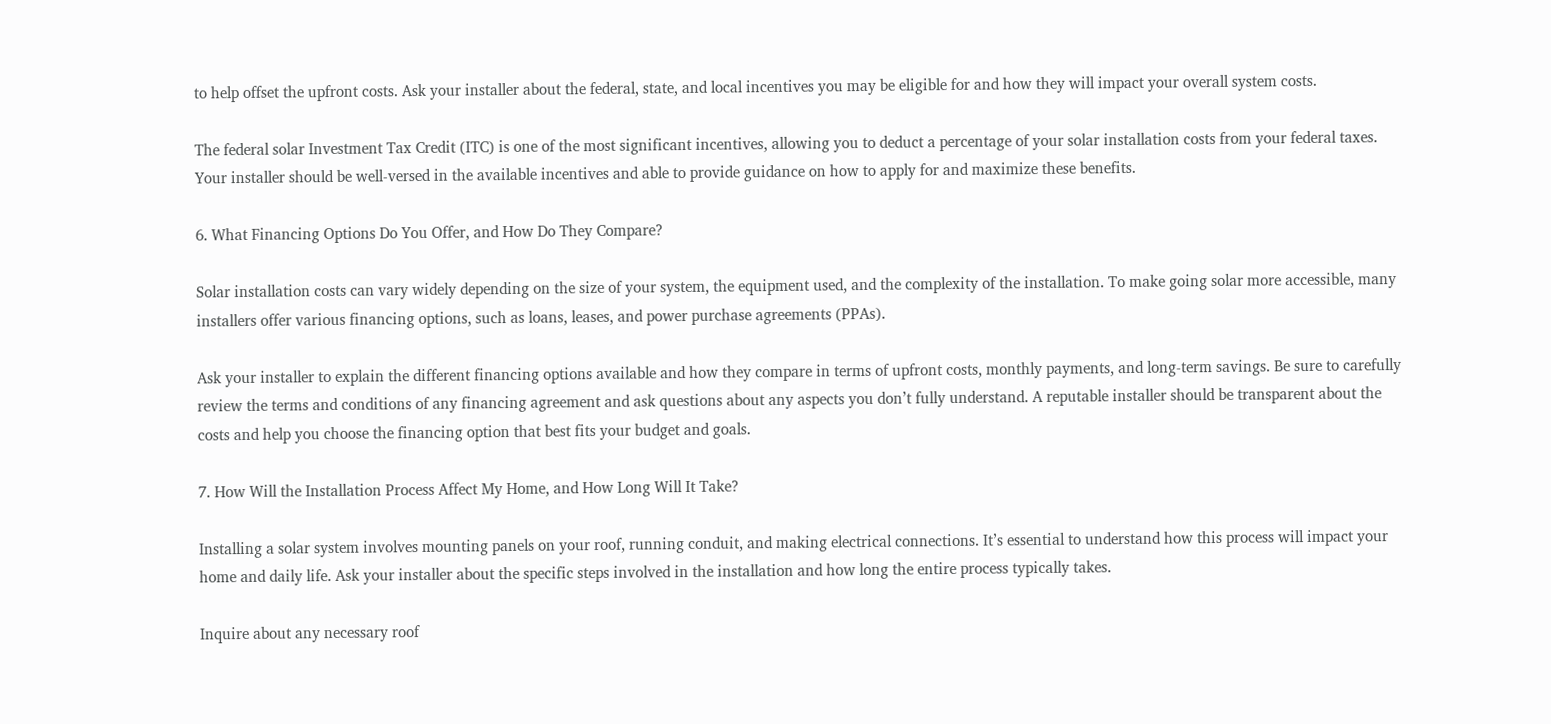to help offset the upfront costs. Ask your installer about the federal, state, and local incentives you may be eligible for and how they will impact your overall system costs.

The federal solar Investment Tax Credit (ITC) is one of the most significant incentives, allowing you to deduct a percentage of your solar installation costs from your federal taxes. Your installer should be well-versed in the available incentives and able to provide guidance on how to apply for and maximize these benefits.

6. What Financing Options Do You Offer, and How Do They Compare?

Solar installation costs can vary widely depending on the size of your system, the equipment used, and the complexity of the installation. To make going solar more accessible, many installers offer various financing options, such as loans, leases, and power purchase agreements (PPAs).

Ask your installer to explain the different financing options available and how they compare in terms of upfront costs, monthly payments, and long-term savings. Be sure to carefully review the terms and conditions of any financing agreement and ask questions about any aspects you don’t fully understand. A reputable installer should be transparent about the costs and help you choose the financing option that best fits your budget and goals.

7. How Will the Installation Process Affect My Home, and How Long Will It Take?

Installing a solar system involves mounting panels on your roof, running conduit, and making electrical connections. It’s essential to understand how this process will impact your home and daily life. Ask your installer about the specific steps involved in the installation and how long the entire process typically takes.

Inquire about any necessary roof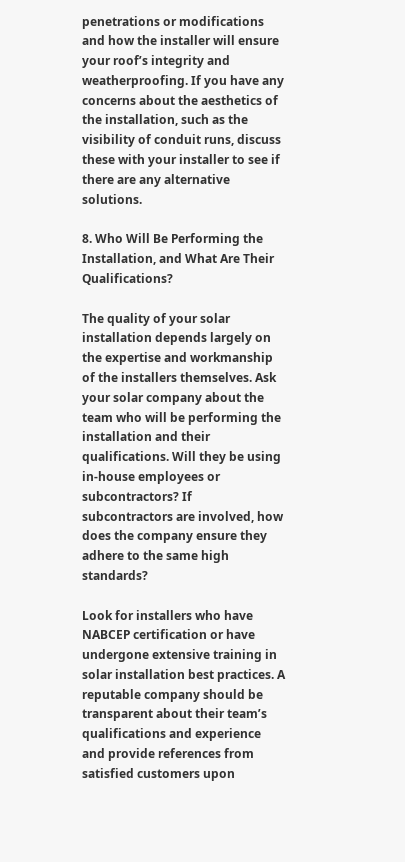penetrations or modifications and how the installer will ensure your roof’s integrity and weatherproofing. If you have any concerns about the aesthetics of the installation, such as the visibility of conduit runs, discuss these with your installer to see if there are any alternative solutions.

8. Who Will Be Performing the Installation, and What Are Their Qualifications?

The quality of your solar installation depends largely on the expertise and workmanship of the installers themselves. Ask your solar company about the team who will be performing the installation and their qualifications. Will they be using in-house employees or subcontractors? If subcontractors are involved, how does the company ensure they adhere to the same high standards?

Look for installers who have NABCEP certification or have undergone extensive training in solar installation best practices. A reputable company should be transparent about their team’s qualifications and experience and provide references from satisfied customers upon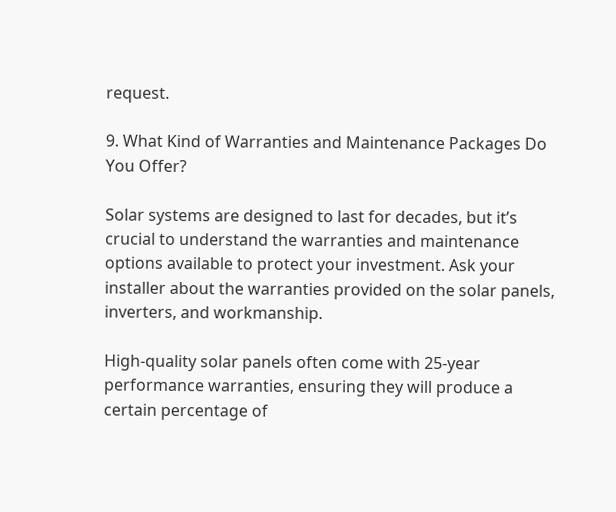request.

9. What Kind of Warranties and Maintenance Packages Do You Offer?

Solar systems are designed to last for decades, but it’s crucial to understand the warranties and maintenance options available to protect your investment. Ask your installer about the warranties provided on the solar panels, inverters, and workmanship.

High-quality solar panels often come with 25-year performance warranties, ensuring they will produce a certain percentage of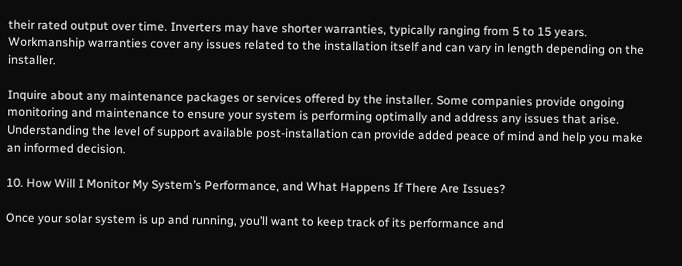their rated output over time. Inverters may have shorter warranties, typically ranging from 5 to 15 years. Workmanship warranties cover any issues related to the installation itself and can vary in length depending on the installer.

Inquire about any maintenance packages or services offered by the installer. Some companies provide ongoing monitoring and maintenance to ensure your system is performing optimally and address any issues that arise. Understanding the level of support available post-installation can provide added peace of mind and help you make an informed decision.

10. How Will I Monitor My System’s Performance, and What Happens If There Are Issues?

Once your solar system is up and running, you’ll want to keep track of its performance and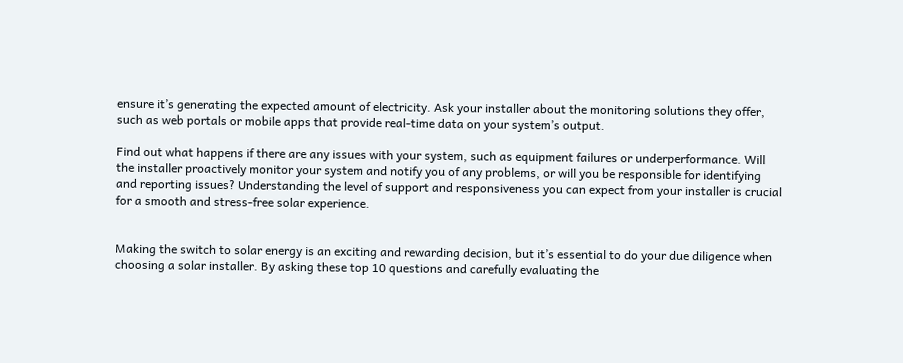ensure it’s generating the expected amount of electricity. Ask your installer about the monitoring solutions they offer, such as web portals or mobile apps that provide real-time data on your system’s output.

Find out what happens if there are any issues with your system, such as equipment failures or underperformance. Will the installer proactively monitor your system and notify you of any problems, or will you be responsible for identifying and reporting issues? Understanding the level of support and responsiveness you can expect from your installer is crucial for a smooth and stress-free solar experience.


Making the switch to solar energy is an exciting and rewarding decision, but it’s essential to do your due diligence when choosing a solar installer. By asking these top 10 questions and carefully evaluating the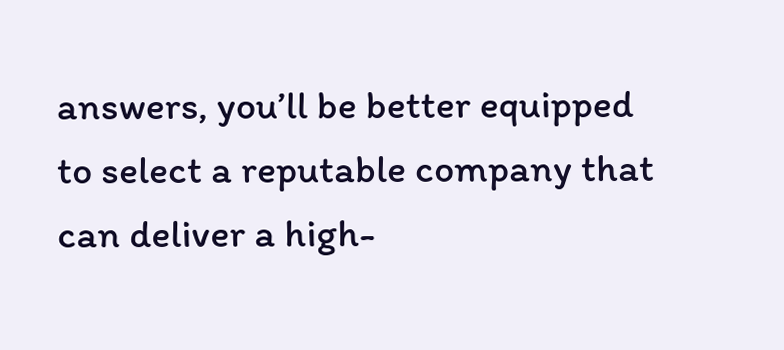answers, you’ll be better equipped to select a reputable company that can deliver a high-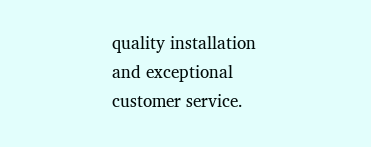quality installation and exceptional customer service.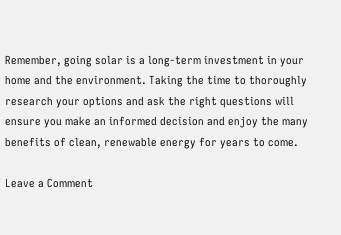Remember, going solar is a long-term investment in your home and the environment. Taking the time to thoroughly research your options and ask the right questions will ensure you make an informed decision and enjoy the many benefits of clean, renewable energy for years to come.

Leave a Comment